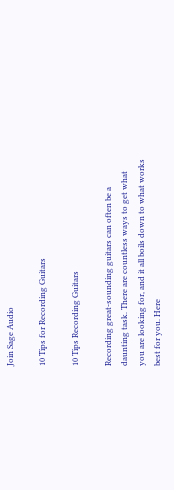Join Sage Audio

10 Tips for Recording Guitars

10 Tips Recording Guitars

Recording great-sounding guitars can often be a daunting task. There are countless ways to get what you are looking for, and it all boils down to what works best for you. Here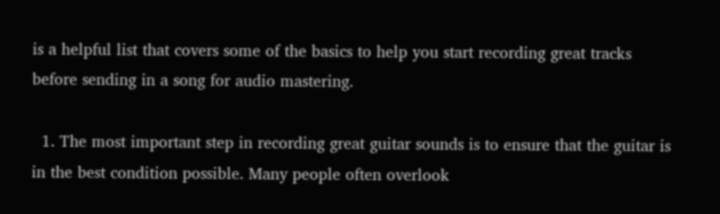is a helpful list that covers some of the basics to help you start recording great tracks before sending in a song for audio mastering.

  1. The most important step in recording great guitar sounds is to ensure that the guitar is in the best condition possible. Many people often overlook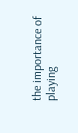the importance of playing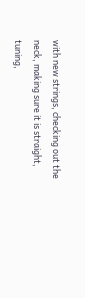with new strings, checking out the neck, making sure it is straight, tuning,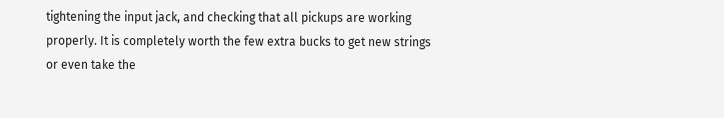tightening the input jack, and checking that all pickups are working properly. It is completely worth the few extra bucks to get new strings or even take the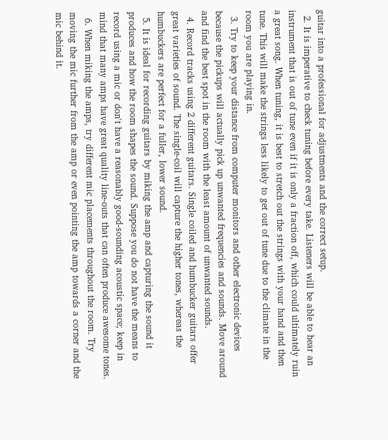guitar into a professional for adjustments and the correct setup.
  2. It is imperative to check tuning before every take. Listeners will be able to hear an instrument that is out of tune even if it is only a fraction off, which could ultimately ruin a great song. When tuning, it is best to stretch out the strings with your hand and then tune. This will make the strings less likely to get out of tune due to the climate in the room you are playing in.
  3. Try to keep your distance from computer monitors and other electronic devices because the pickups will actually pick up unwanted frequencies and sounds. Move around and find the best spot in the room with the least amount of unwanted sounds.
  4. Record tracks using 2 different guitars. Single coiled and humbucker guitars offer great varieties of sound. The single-coil will capture the higher tones, whereas the humbuckers are perfect for a fuller, lower sound.
  5. It is ideal for recording guitars by miking the amp and capturing the sound it produces and how the room shapes the sound. Suppose you do not have the means to record using a mic or don't have a reasonably good-sounding acoustic space; keep in mind that many amps have great quality line-outs that can often produce awesome tones.
  6. When miking the amps, try different mic placements throughout the room. Try moving the mic further from the amp or even pointing the amp towards a corner and the mic behind it.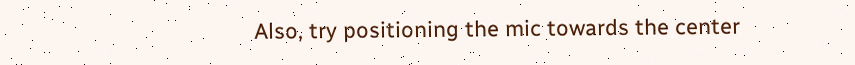Also, try positioning the mic towards the center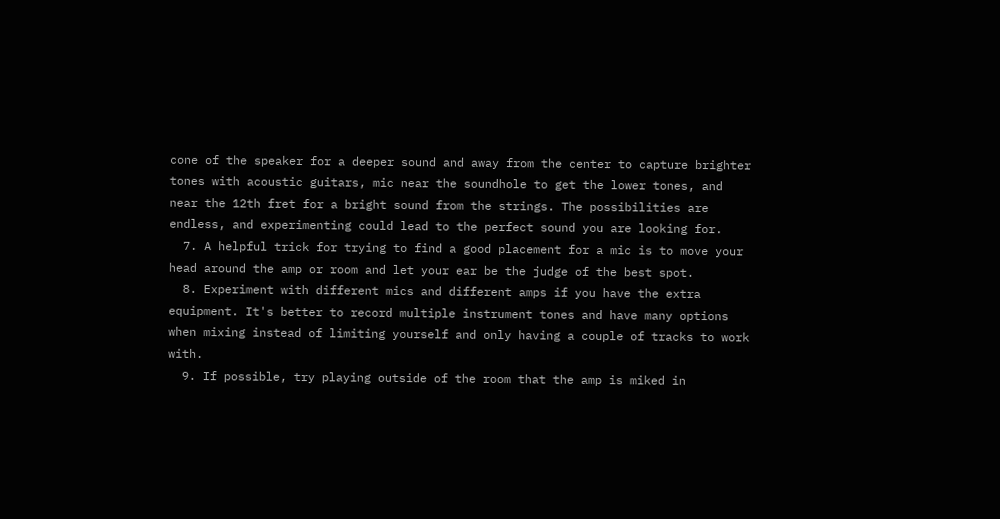cone of the speaker for a deeper sound and away from the center to capture brighter tones with acoustic guitars, mic near the soundhole to get the lower tones, and near the 12th fret for a bright sound from the strings. The possibilities are endless, and experimenting could lead to the perfect sound you are looking for.
  7. A helpful trick for trying to find a good placement for a mic is to move your head around the amp or room and let your ear be the judge of the best spot.
  8. Experiment with different mics and different amps if you have the extra equipment. It's better to record multiple instrument tones and have many options when mixing instead of limiting yourself and only having a couple of tracks to work with.
  9. If possible, try playing outside of the room that the amp is miked in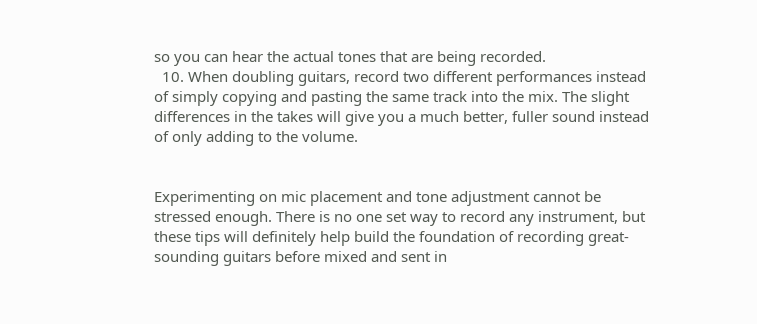so you can hear the actual tones that are being recorded.
  10. When doubling guitars, record two different performances instead of simply copying and pasting the same track into the mix. The slight differences in the takes will give you a much better, fuller sound instead of only adding to the volume.


Experimenting on mic placement and tone adjustment cannot be stressed enough. There is no one set way to record any instrument, but these tips will definitely help build the foundation of recording great-sounding guitars before mixed and sent in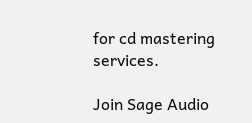for cd mastering services.

Join Sage Audio